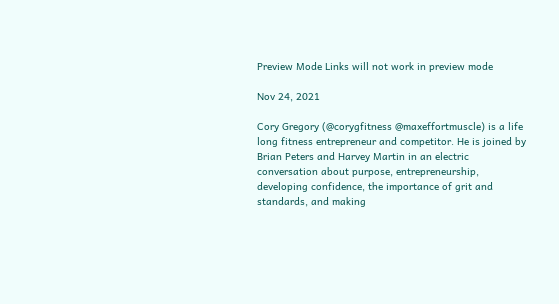Preview Mode Links will not work in preview mode

Nov 24, 2021

Cory Gregory (@corygfitness @maxeffortmuscle) is a life long fitness entrepreneur and competitor. He is joined by Brian Peters and Harvey Martin in an electric conversation about purpose, entrepreneurship, developing confidence, the importance of grit and standards, and making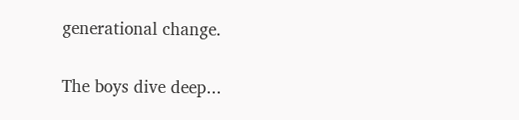generational change.

The boys dive deep...